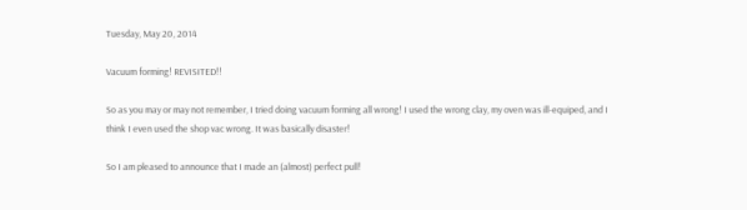Tuesday, May 20, 2014

Vacuum forming! REVISITED!!

So as you may or may not remember, I tried doing vacuum forming all wrong! I used the wrong clay, my oven was ill-equiped, and I think I even used the shop vac wrong. It was basically disaster!

So I am pleased to announce that I made an (almost) perfect pull!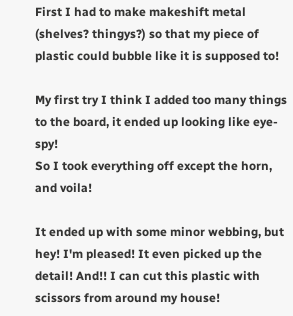First I had to make makeshift metal (shelves? thingys?) so that my piece of plastic could bubble like it is supposed to!

My first try I think I added too many things to the board, it ended up looking like eye-spy!
So I took everything off except the horn, and voila!

It ended up with some minor webbing, but hey! I'm pleased! It even picked up the detail! And!! I can cut this plastic with scissors from around my house!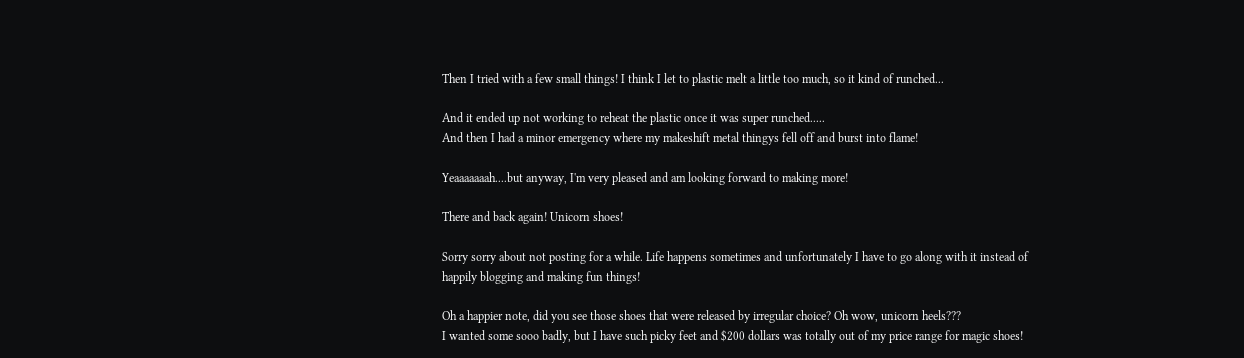Then I tried with a few small things! I think I let to plastic melt a little too much, so it kind of runched...

And it ended up not working to reheat the plastic once it was super runched.....
And then I had a minor emergency where my makeshift metal thingys fell off and burst into flame!

Yeaaaaaaah....but anyway, I'm very pleased and am looking forward to making more!

There and back again! Unicorn shoes!

Sorry sorry about not posting for a while. Life happens sometimes and unfortunately I have to go along with it instead of happily blogging and making fun things!

Oh a happier note, did you see those shoes that were released by irregular choice? Oh wow, unicorn heels???
I wanted some sooo badly, but I have such picky feet and $200 dollars was totally out of my price range for magic shoes!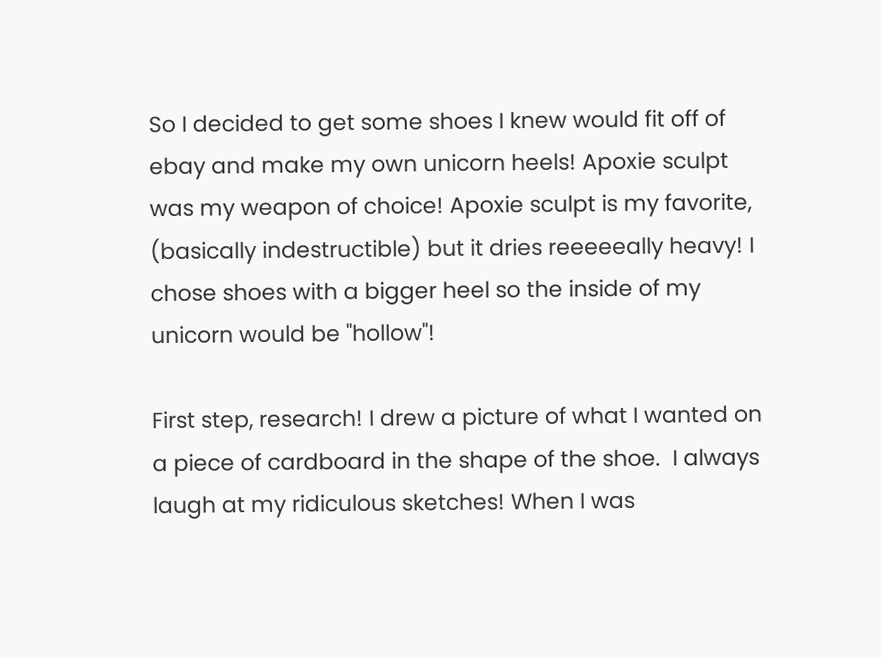So I decided to get some shoes I knew would fit off of ebay and make my own unicorn heels! Apoxie sculpt was my weapon of choice! Apoxie sculpt is my favorite, (basically indestructible) but it dries reeeeeally heavy! I chose shoes with a bigger heel so the inside of my unicorn would be "hollow"!

First step, research! I drew a picture of what I wanted on a piece of cardboard in the shape of the shoe.  I always laugh at my ridiculous sketches! When I was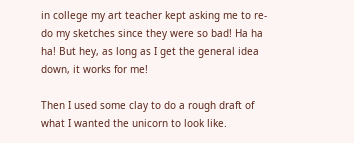in college my art teacher kept asking me to re-do my sketches since they were so bad! Ha ha ha! But hey, as long as I get the general idea down, it works for me!

Then I used some clay to do a rough draft of what I wanted the unicorn to look like.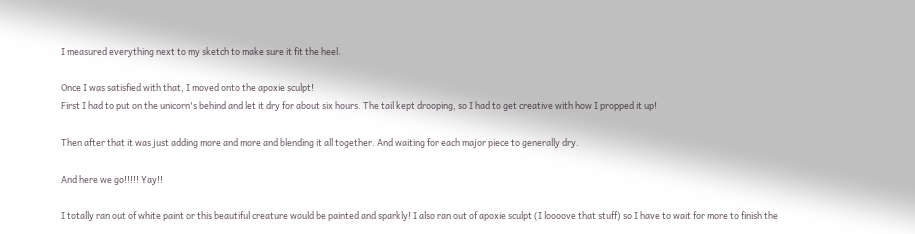I measured everything next to my sketch to make sure it fit the heel.

Once I was satisfied with that, I moved onto the apoxie sculpt!
First I had to put on the unicorn's behind and let it dry for about six hours. The tail kept drooping, so I had to get creative with how I propped it up!

Then after that it was just adding more and more and blending it all together. And waiting for each major piece to generally dry.

And here we go!!!!! Yay!!

I totally ran out of white paint or this beautiful creature would be painted and sparkly! I also ran out of apoxie sculpt (I loooove that stuff) so I have to wait for more to finish the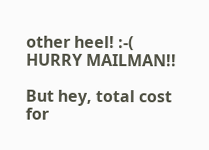other heel! :-(  HURRY MAILMAN!!

But hey, total cost for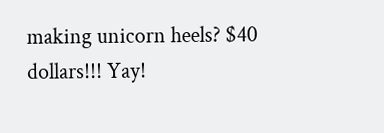making unicorn heels? $40 dollars!!! Yay!